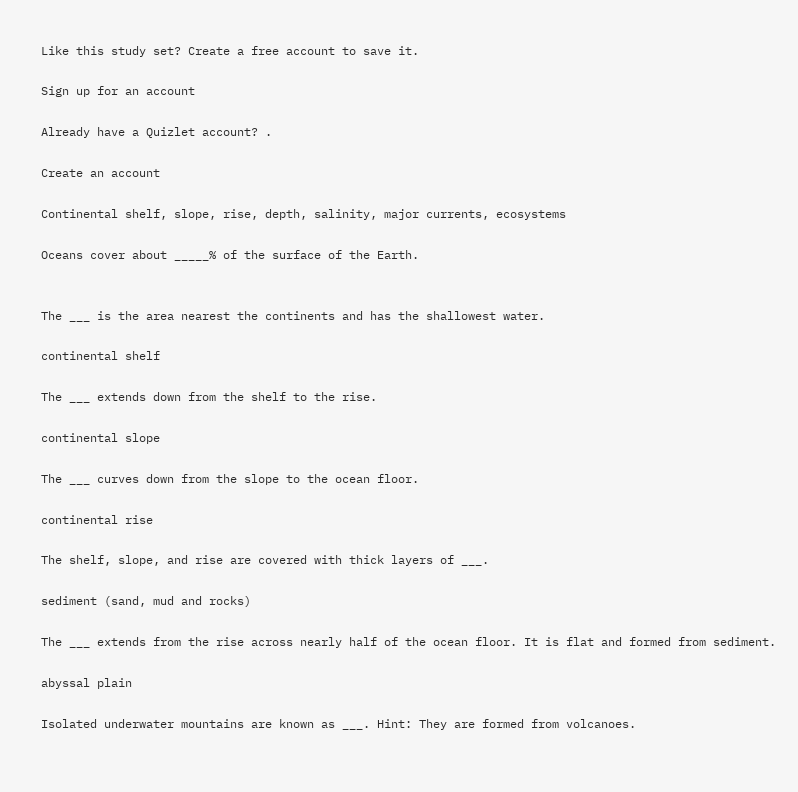Like this study set? Create a free account to save it.

Sign up for an account

Already have a Quizlet account? .

Create an account

Continental shelf, slope, rise, depth, salinity, major currents, ecosystems

Oceans cover about _____% of the surface of the Earth.


The ___ is the area nearest the continents and has the shallowest water.

continental shelf

The ___ extends down from the shelf to the rise.

continental slope

The ___ curves down from the slope to the ocean floor.

continental rise

The shelf, slope, and rise are covered with thick layers of ___.

sediment (sand, mud and rocks)

The ___ extends from the rise across nearly half of the ocean floor. It is flat and formed from sediment.

abyssal plain

Isolated underwater mountains are known as ___. Hint: They are formed from volcanoes.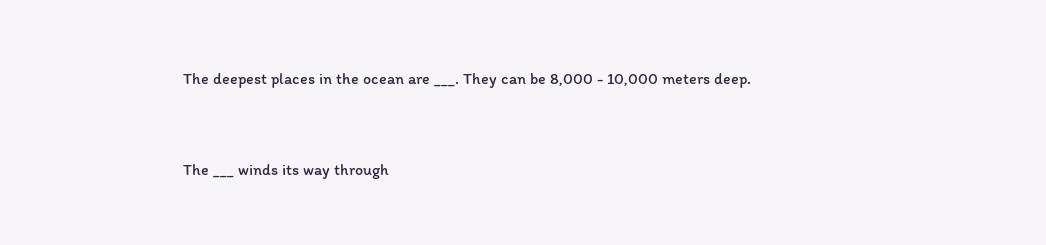The deepest places in the ocean are ___. They can be 8,000 - 10,000 meters deep.


The ___ winds its way through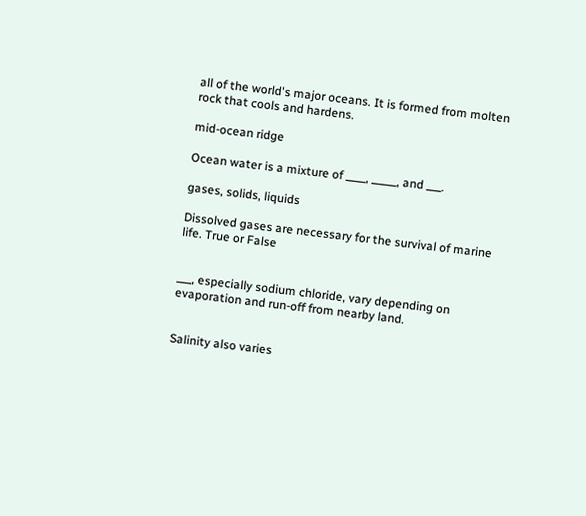all of the world's major oceans. It is formed from molten rock that cools and hardens.

mid-ocean ridge

Ocean water is a mixture of ____, _____, and ___.

gases, solids, liquids

Dissolved gases are necessary for the survival of marine life. True or False


___, especially sodium chloride, vary depending on evaporation and run-off from nearby land.


Salinity also varies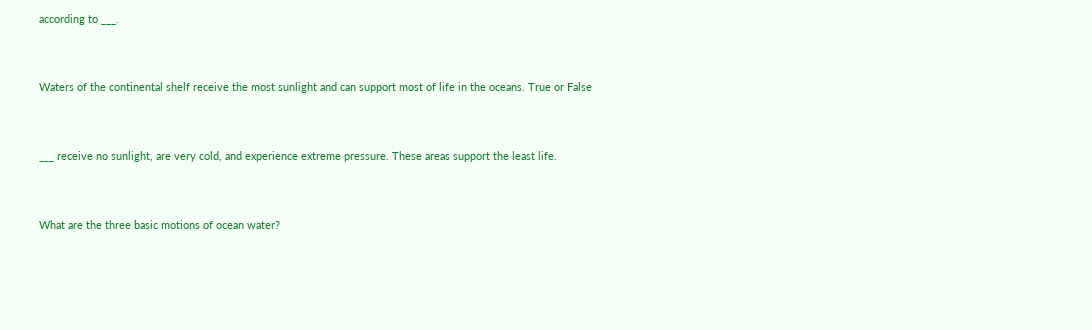according to ___.


Waters of the continental shelf receive the most sunlight and can support most of life in the oceans. True or False


___ receive no sunlight, are very cold, and experience extreme pressure. These areas support the least life.


What are the three basic motions of ocean water?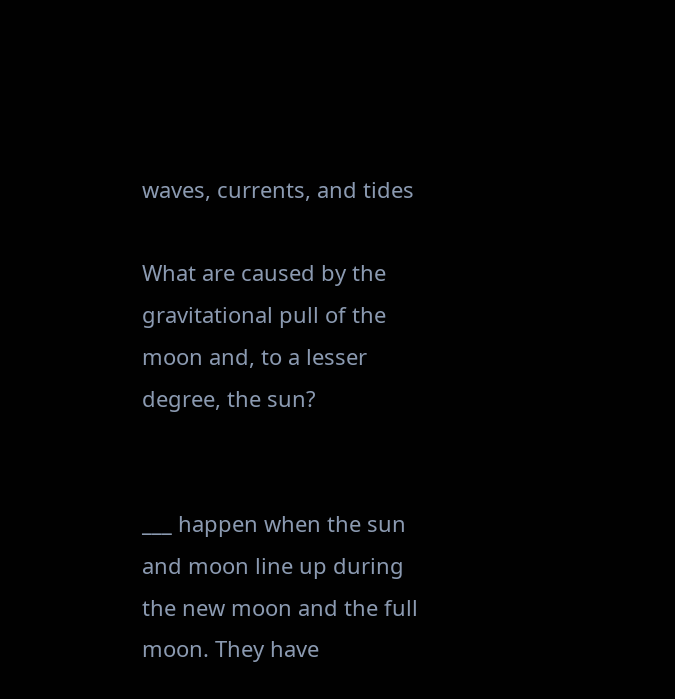waves, currents, and tides

What are caused by the gravitational pull of the moon and, to a lesser degree, the sun?


___ happen when the sun and moon line up during the new moon and the full moon. They have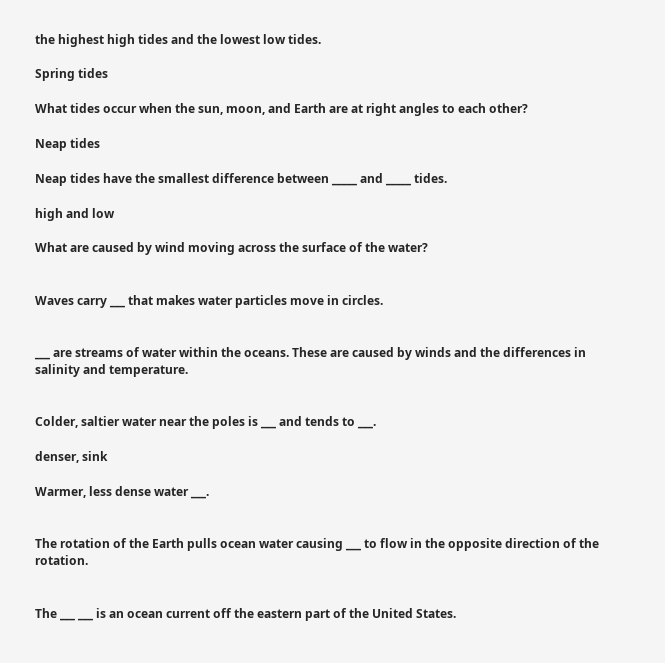the highest high tides and the lowest low tides.

Spring tides

What tides occur when the sun, moon, and Earth are at right angles to each other?

Neap tides

Neap tides have the smallest difference between _____ and _____ tides.

high and low

What are caused by wind moving across the surface of the water?


Waves carry ___ that makes water particles move in circles.


___ are streams of water within the oceans. These are caused by winds and the differences in salinity and temperature.


Colder, saltier water near the poles is ___ and tends to ___.

denser, sink

Warmer, less dense water ___.


The rotation of the Earth pulls ocean water causing ___ to flow in the opposite direction of the rotation.


The ___ ___ is an ocean current off the eastern part of the United States.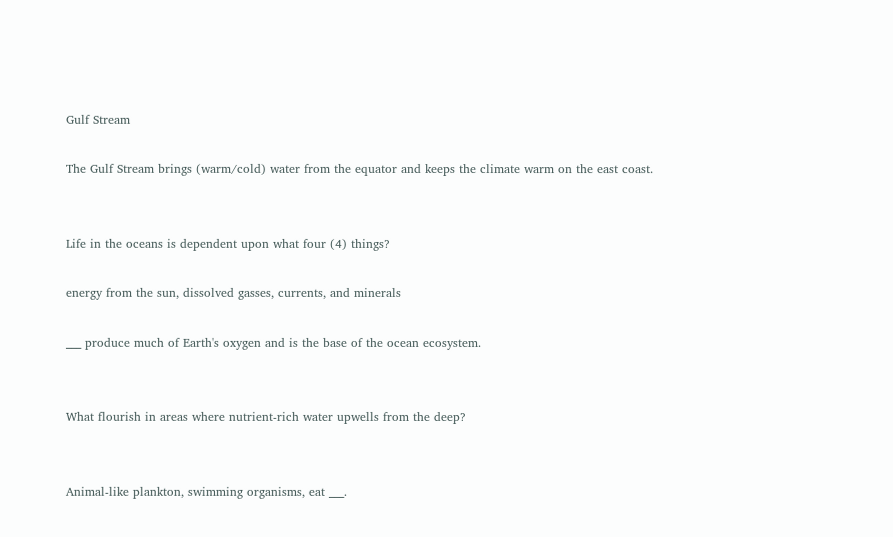Gulf Stream

The Gulf Stream brings (warm/cold) water from the equator and keeps the climate warm on the east coast.


Life in the oceans is dependent upon what four (4) things?

energy from the sun, dissolved gasses, currents, and minerals

___ produce much of Earth's oxygen and is the base of the ocean ecosystem.


What flourish in areas where nutrient-rich water upwells from the deep?


Animal-like plankton, swimming organisms, eat ___.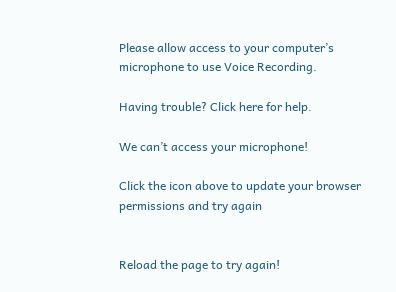Please allow access to your computer’s microphone to use Voice Recording.

Having trouble? Click here for help.

We can’t access your microphone!

Click the icon above to update your browser permissions and try again


Reload the page to try again!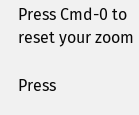Press Cmd-0 to reset your zoom

Press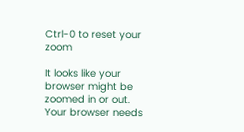Ctrl-0 to reset your zoom

It looks like your browser might be zoomed in or out. Your browser needs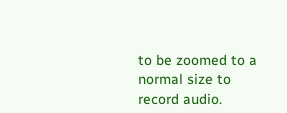to be zoomed to a normal size to record audio.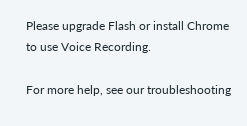Please upgrade Flash or install Chrome
to use Voice Recording.

For more help, see our troubleshooting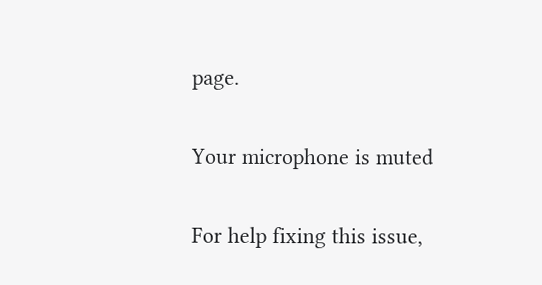page.

Your microphone is muted

For help fixing this issue,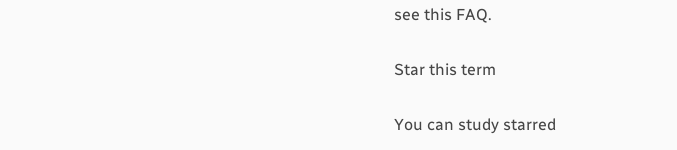see this FAQ.

Star this term

You can study starred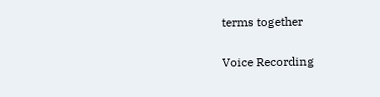terms together

Voice Recording